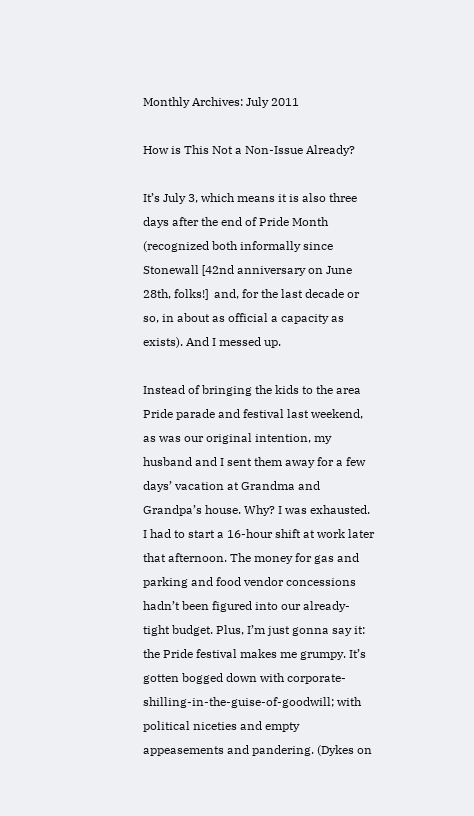Monthly Archives: July 2011

How is This Not a Non-Issue Already?

It’s July 3, which means it is also three days after the end of Pride Month (recognized both informally since Stonewall [42nd anniversary on June 28th, folks!]  and, for the last decade or so, in about as official a capacity as exists). And I messed up.

Instead of bringing the kids to the area Pride parade and festival last weekend, as was our original intention, my husband and I sent them away for a few days’ vacation at Grandma and Grandpa’s house. Why? I was exhausted. I had to start a 16-hour shift at work later that afternoon. The money for gas and parking and food vendor concessions hadn’t been figured into our already-tight budget. Plus, I’m just gonna say it: the Pride festival makes me grumpy. It’s gotten bogged down with corporate-shilling-in-the-guise-of-goodwill; with political niceties and empty appeasements and pandering. (Dykes on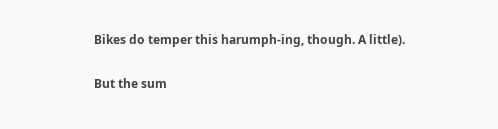Bikes do temper this harumph-ing, though. A little).

But the sum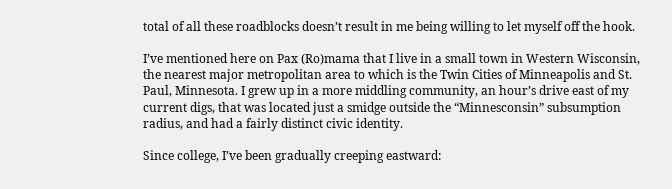total of all these roadblocks doesn’t result in me being willing to let myself off the hook.

I’ve mentioned here on Pax (Ro)mama that I live in a small town in Western Wisconsin, the nearest major metropolitan area to which is the Twin Cities of Minneapolis and St. Paul, Minnesota. I grew up in a more middling community, an hour’s drive east of my current digs, that was located just a smidge outside the “Minnesconsin” subsumption radius, and had a fairly distinct civic identity.

Since college, I’ve been gradually creeping eastward: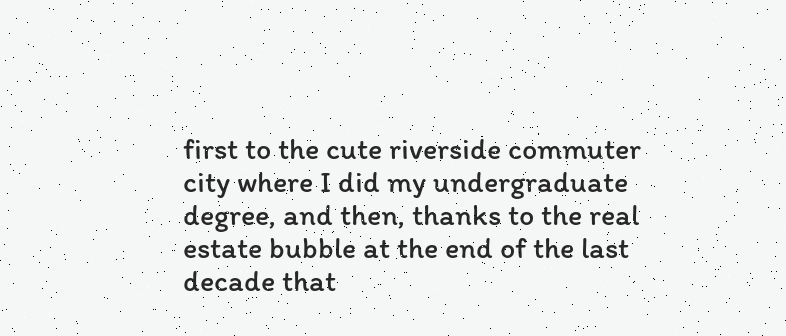first to the cute riverside commuter city where I did my undergraduate degree, and then, thanks to the real estate bubble at the end of the last decade that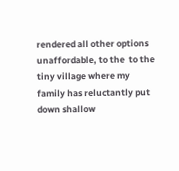rendered all other options unaffordable, to the  to the tiny village where my family has reluctantly put down shallow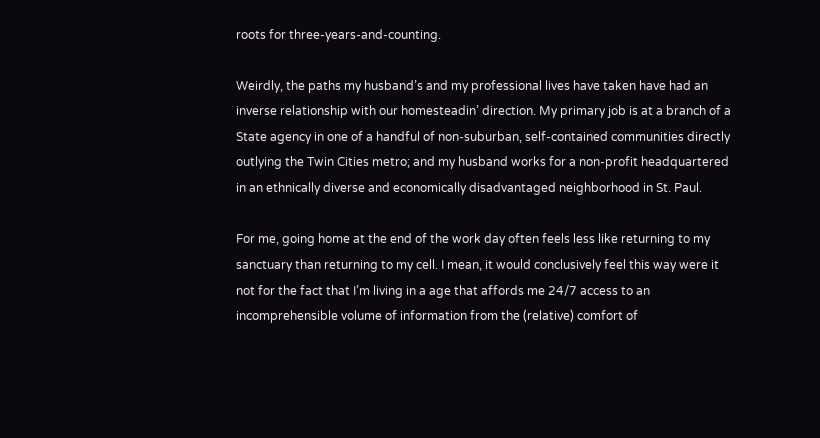roots for three-years-and-counting.

Weirdly, the paths my husband’s and my professional lives have taken have had an inverse relationship with our homesteadin’ direction. My primary job is at a branch of a State agency in one of a handful of non-suburban, self-contained communities directly outlying the Twin Cities metro; and my husband works for a non-profit headquartered in an ethnically diverse and economically disadvantaged neighborhood in St. Paul.

For me, going home at the end of the work day often feels less like returning to my sanctuary than returning to my cell. I mean, it would conclusively feel this way were it not for the fact that I’m living in a age that affords me 24/7 access to an incomprehensible volume of information from the (relative) comfort of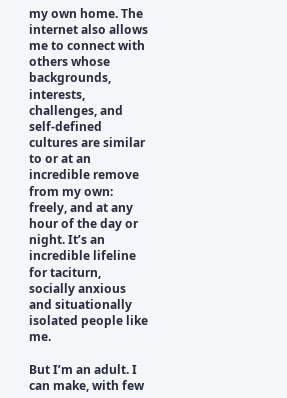my own home. The internet also allows me to connect with others whose backgrounds, interests, challenges, and self-defined cultures are similar to or at an incredible remove from my own: freely, and at any hour of the day or night. It’s an incredible lifeline for taciturn, socially anxious and situationally isolated people like me.

But I’m an adult. I can make, with few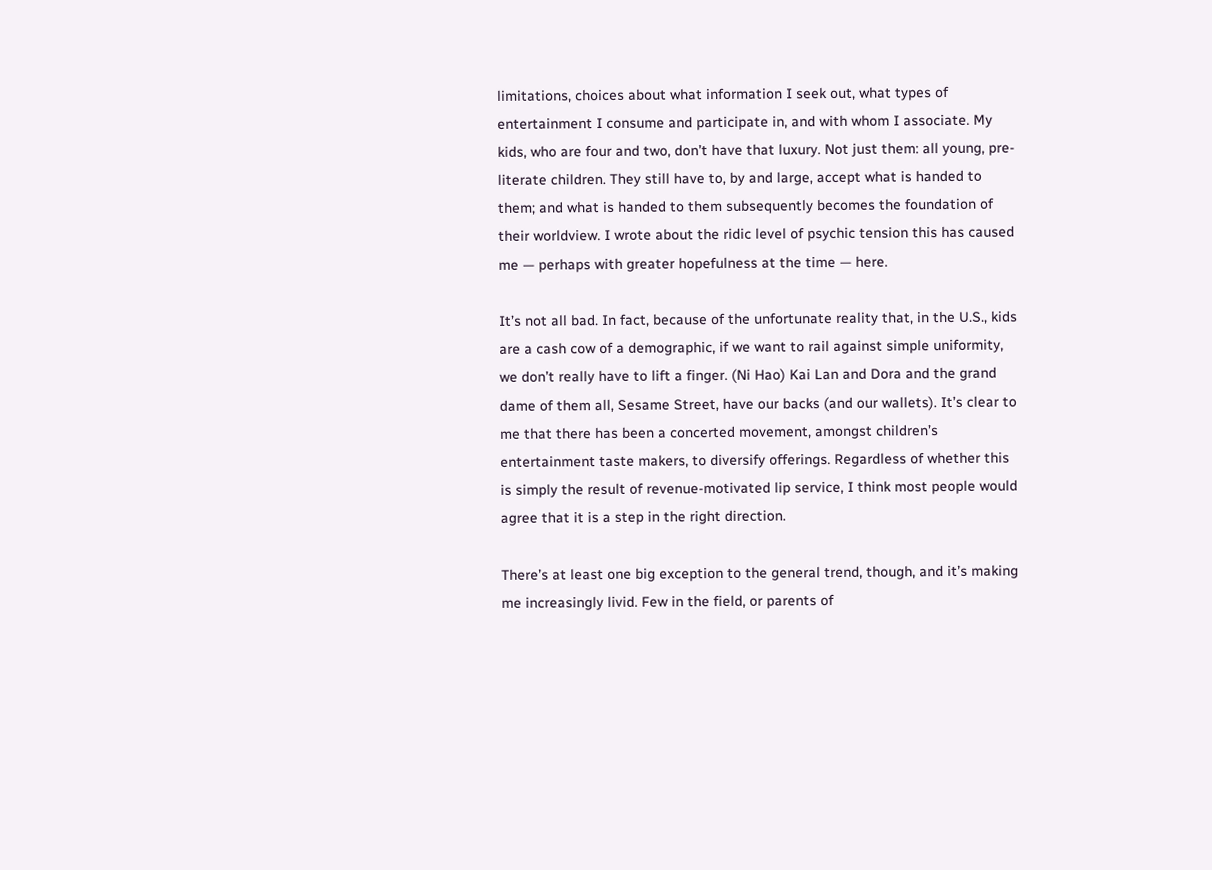limitations, choices about what information I seek out, what types of entertainment I consume and participate in, and with whom I associate. My kids, who are four and two, don’t have that luxury. Not just them: all young, pre-literate children. They still have to, by and large, accept what is handed to them; and what is handed to them subsequently becomes the foundation of their worldview. I wrote about the ridic level of psychic tension this has caused me — perhaps with greater hopefulness at the time — here.

It’s not all bad. In fact, because of the unfortunate reality that, in the U.S., kids are a cash cow of a demographic, if we want to rail against simple uniformity, we don’t really have to lift a finger. (Ni Hao) Kai Lan and Dora and the grand dame of them all, Sesame Street, have our backs (and our wallets). It’s clear to me that there has been a concerted movement, amongst children’s entertainment taste makers, to diversify offerings. Regardless of whether this is simply the result of revenue-motivated lip service, I think most people would agree that it is a step in the right direction.

There’s at least one big exception to the general trend, though, and it’s making me increasingly livid. Few in the field, or parents of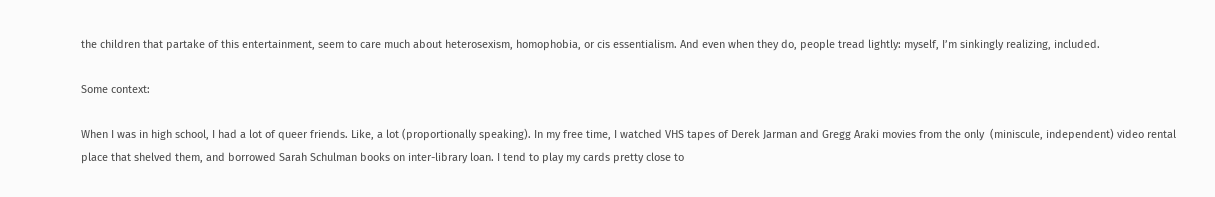the children that partake of this entertainment, seem to care much about heterosexism, homophobia, or cis essentialism. And even when they do, people tread lightly: myself, I’m sinkingly realizing, included.

Some context:

When I was in high school, I had a lot of queer friends. Like, a lot (proportionally speaking). In my free time, I watched VHS tapes of Derek Jarman and Gregg Araki movies from the only  (miniscule, independent) video rental place that shelved them, and borrowed Sarah Schulman books on inter-library loan. I tend to play my cards pretty close to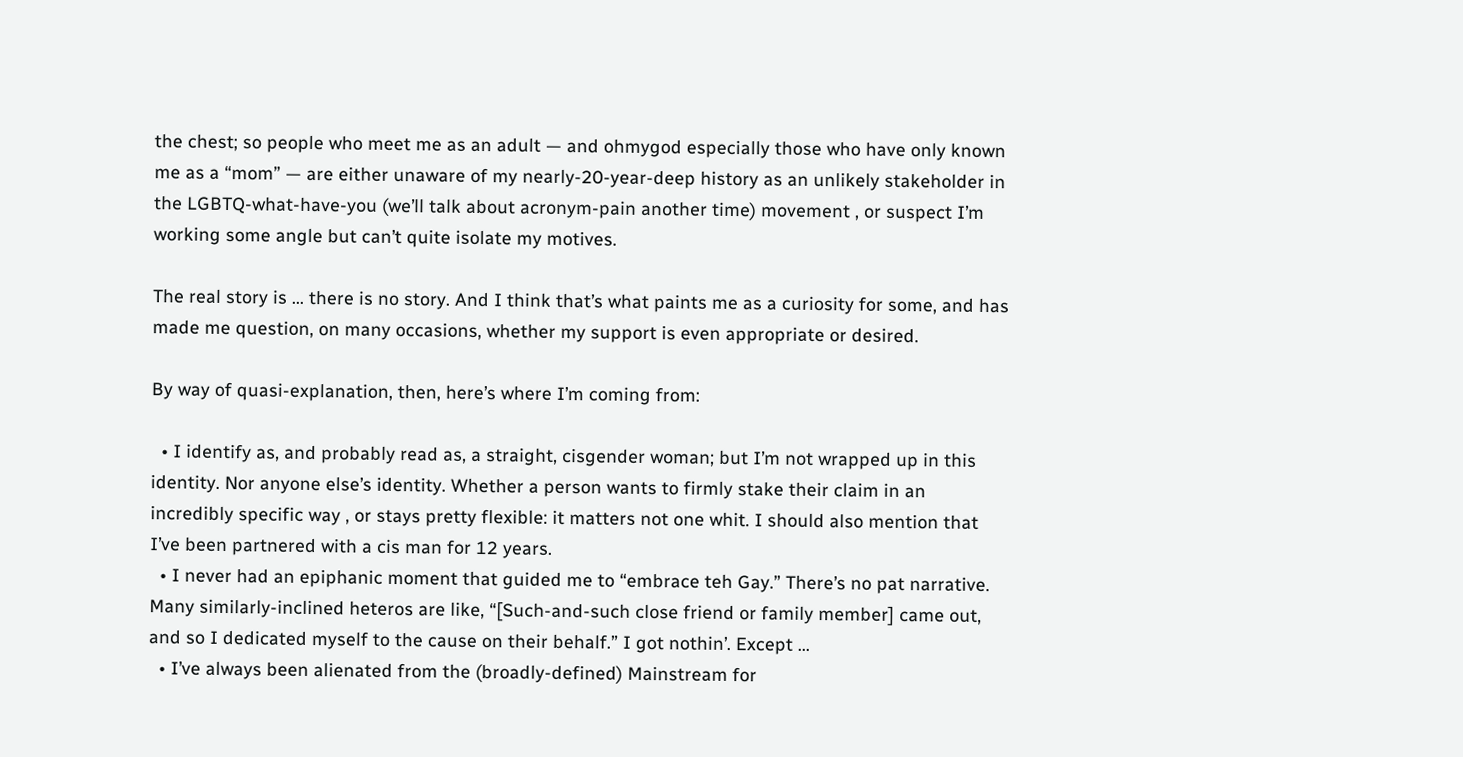the chest; so people who meet me as an adult — and ohmygod especially those who have only known me as a “mom” — are either unaware of my nearly-20-year-deep history as an unlikely stakeholder in the LGBTQ-what-have-you (we’ll talk about acronym-pain another time) movement , or suspect I’m working some angle but can’t quite isolate my motives.

The real story is … there is no story. And I think that’s what paints me as a curiosity for some, and has made me question, on many occasions, whether my support is even appropriate or desired.

By way of quasi-explanation, then, here’s where I’m coming from:

  • I identify as, and probably read as, a straight, cisgender woman; but I’m not wrapped up in this identity. Nor anyone else’s identity. Whether a person wants to firmly stake their claim in an incredibly specific way , or stays pretty flexible: it matters not one whit. I should also mention that I’ve been partnered with a cis man for 12 years.
  • I never had an epiphanic moment that guided me to “embrace teh Gay.” There’s no pat narrative. Many similarly-inclined heteros are like, “[Such-and-such close friend or family member] came out, and so I dedicated myself to the cause on their behalf.” I got nothin’. Except …
  • I’ve always been alienated from the (broadly-defined) Mainstream for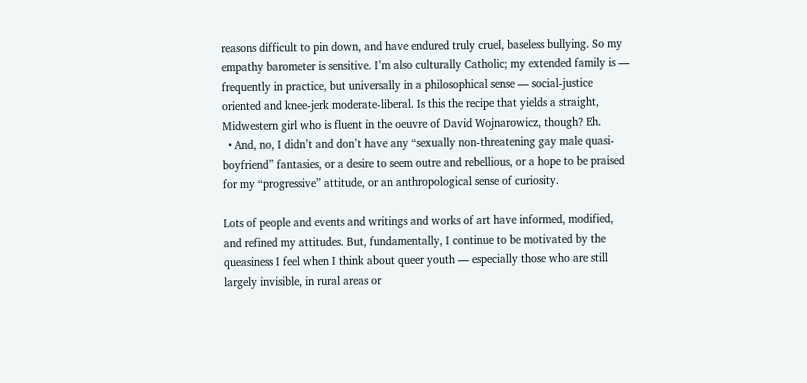reasons difficult to pin down, and have endured truly cruel, baseless bullying. So my empathy barometer is sensitive. I’m also culturally Catholic; my extended family is — frequently in practice, but universally in a philosophical sense — social-justice oriented and knee-jerk moderate-liberal. Is this the recipe that yields a straight, Midwestern girl who is fluent in the oeuvre of David Wojnarowicz, though? Eh.
  • And, no, I didn’t and don’t have any “sexually non-threatening gay male quasi-boyfriend” fantasies, or a desire to seem outre and rebellious, or a hope to be praised for my “progressive” attitude, or an anthropological sense of curiosity.

Lots of people and events and writings and works of art have informed, modified, and refined my attitudes. But, fundamentally, I continue to be motivated by the queasiness I feel when I think about queer youth — especially those who are still largely invisible, in rural areas or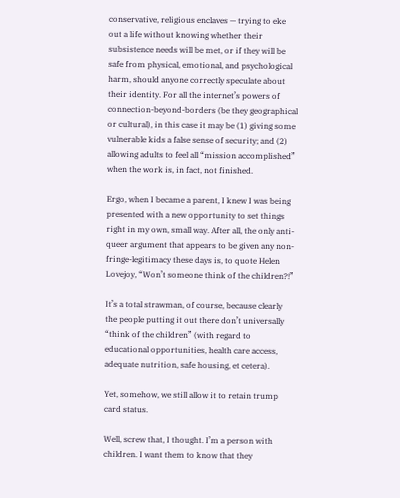conservative, religious enclaves — trying to eke out a life without knowing whether their subsistence needs will be met, or if they will be safe from physical, emotional, and psychological harm, should anyone correctly speculate about their identity. For all the internet’s powers of connection-beyond-borders (be they geographical or cultural), in this case it may be (1) giving some vulnerable kids a false sense of security; and (2) allowing adults to feel all “mission accomplished” when the work is, in fact, not finished.

Ergo, when I became a parent, I knew I was being presented with a new opportunity to set things right in my own, small way. After all, the only anti-queer argument that appears to be given any non-fringe-legitimacy these days is, to quote Helen Lovejoy, “Won’t someone think of the children?!”

It’s a total strawman, of course, because clearly the people putting it out there don’t universally “think of the children” (with regard to educational opportunities, health care access, adequate nutrition, safe housing, et cetera).

Yet, somehow, we still allow it to retain trump card status.

Well, screw that, I thought. I’m a person with children. I want them to know that they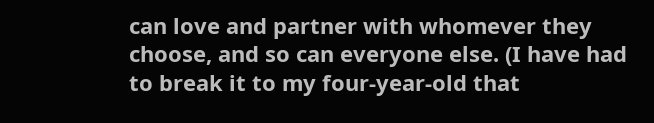can love and partner with whomever they choose, and so can everyone else. (I have had to break it to my four-year-old that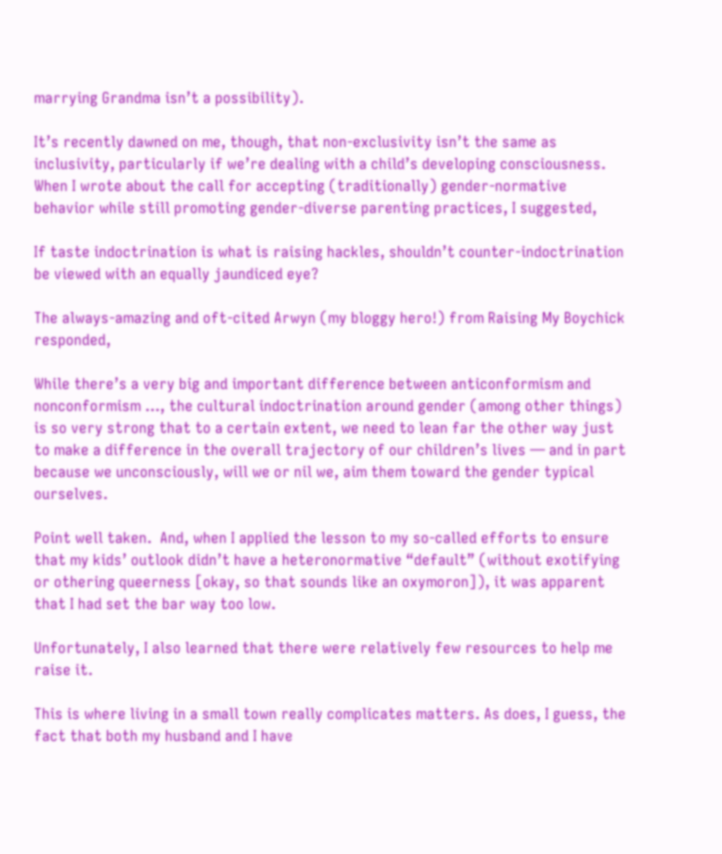marrying Grandma isn’t a possibility).

It’s recently dawned on me, though, that non-exclusivity isn’t the same as inclusivity, particularly if we’re dealing with a child’s developing consciousness. When I wrote about the call for accepting (traditionally) gender-normative behavior while still promoting gender-diverse parenting practices, I suggested,

If taste indoctrination is what is raising hackles, shouldn’t counter-indoctrination be viewed with an equally jaundiced eye?

The always-amazing and oft-cited Arwyn (my bloggy hero!) from Raising My Boychick responded,

While there’s a very big and important difference between anticonformism and nonconformism …, the cultural indoctrination around gender (among other things) is so very strong that to a certain extent, we need to lean far the other way just to make a difference in the overall trajectory of our children’s lives — and in part because we unconsciously, will we or nil we, aim them toward the gender typical ourselves.

Point well taken.  And, when I applied the lesson to my so-called efforts to ensure that my kids’ outlook didn’t have a heteronormative “default” (without exotifying or othering queerness [okay, so that sounds like an oxymoron]), it was apparent that I had set the bar way too low.

Unfortunately, I also learned that there were relatively few resources to help me raise it.

This is where living in a small town really complicates matters. As does, I guess, the fact that both my husband and I have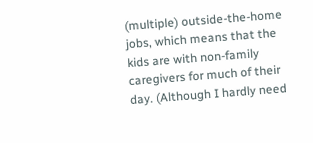(multiple) outside-the-home jobs, which means that the kids are with non-family caregivers for much of their day. (Although I hardly need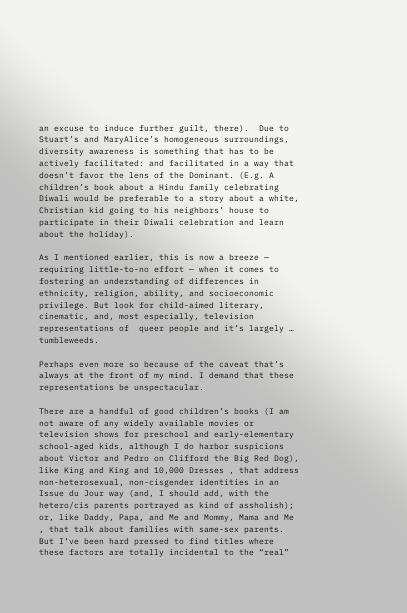an excuse to induce further guilt, there).  Due to Stuart’s and MaryAlice’s homogeneous surroundings, diversity awareness is something that has to be actively facilitated: and facilitated in a way that doesn’t favor the lens of the Dominant. (E.g. A children’s book about a Hindu family celebrating Diwali would be preferable to a story about a white, Christian kid going to his neighbors’ house to participate in their Diwali celebration and learn about the holiday).

As I mentioned earlier, this is now a breeze — requiring little-to-no effort — when it comes to fostering an understanding of differences in ethnicity, religion, ability, and socioeconomic privilege. But look for child-aimed literary, cinematic, and, most especially, television representations of  queer people and it’s largely … tumbleweeds.

Perhaps even more so because of the caveat that’s always at the front of my mind. I demand that these representations be unspectacular.

There are a handful of good children’s books (I am not aware of any widely available movies or television shows for preschool and early-elementary school-aged kids, although I do harbor suspicions about Victor and Pedro on Clifford the Big Red Dog), like King and King and 10,000 Dresses , that address non-heterosexual, non-cisgender identities in an Issue du Jour way (and, I should add, with the hetero/cis parents portrayed as kind of assholish); or, like Daddy, Papa, and Me and Mommy, Mama and Me , that talk about families with same-sex parents. But I’ve been hard pressed to find titles where these factors are totally incidental to the “real”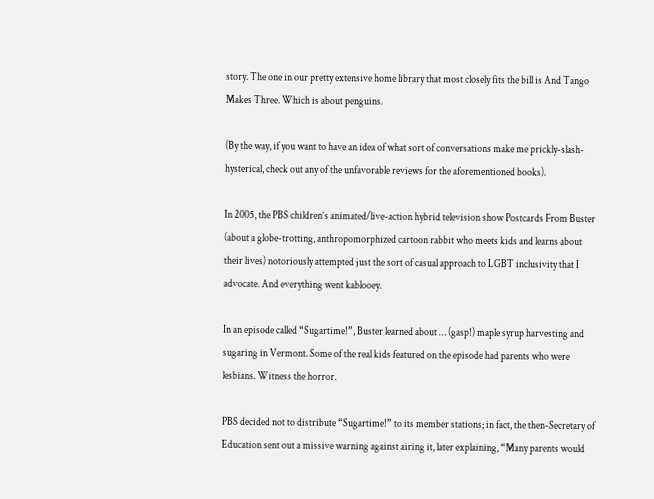story. The one in our pretty extensive home library that most closely fits the bill is And Tango Makes Three. Which is about penguins.

(By the way, if you want to have an idea of what sort of conversations make me prickly-slash-hysterical, check out any of the unfavorable reviews for the aforementioned books).

In 2005, the PBS children’s animated/live-action hybrid television show Postcards From Buster (about a globe-trotting, anthropomorphized cartoon rabbit who meets kids and learns about their lives) notoriously attempted just the sort of casual approach to LGBT inclusivity that I advocate. And everything went kablooey.

In an episode called “Sugartime!”, Buster learned about … (gasp!) maple syrup harvesting and sugaring in Vermont. Some of the real kids featured on the episode had parents who were lesbians. Witness the horror.

PBS decided not to distribute “Sugartime!” to its member stations; in fact, the then-Secretary of Education sent out a missive warning against airing it, later explaining, “Many parents would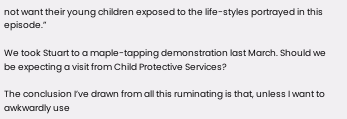not want their young children exposed to the life-styles portrayed in this episode.”

We took Stuart to a maple-tapping demonstration last March. Should we be expecting a visit from Child Protective Services?

The conclusion I’ve drawn from all this ruminating is that, unless I want to awkwardly use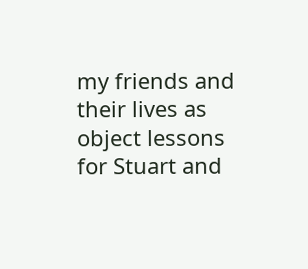my friends and their lives as object lessons for Stuart and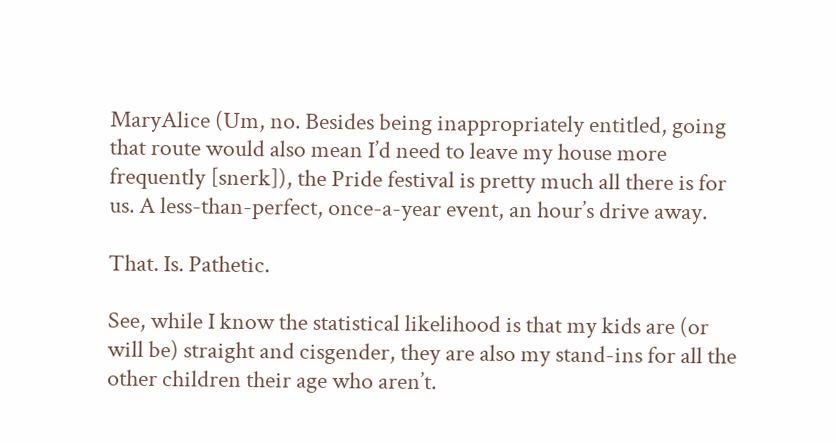MaryAlice (Um, no. Besides being inappropriately entitled, going  that route would also mean I’d need to leave my house more frequently [snerk]), the Pride festival is pretty much all there is for us. A less-than-perfect, once-a-year event, an hour’s drive away.

That. Is. Pathetic.

See, while I know the statistical likelihood is that my kids are (or will be) straight and cisgender, they are also my stand-ins for all the other children their age who aren’t.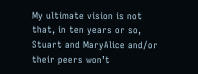My ultimate vision is not that, in ten years or so, Stuart and MaryAlice and/or their peers won’t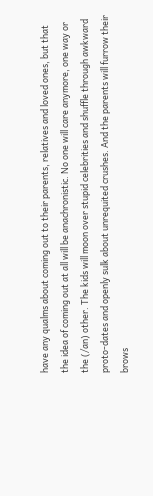have any qualms about coming out to their parents, relatives and loved ones, but that the idea of coming out at all will be anachronistic. No one will care anymore, one way or the (/an) other. The kids will moon over stupid celebrities and shuffle through awkward proto-dates and openly sulk about unrequited crushes. And the parents will furrow their brows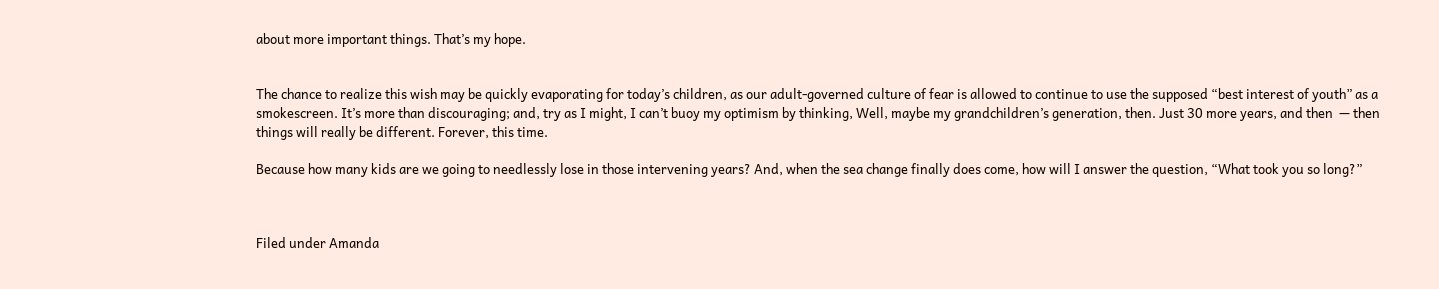about more important things. That’s my hope.


The chance to realize this wish may be quickly evaporating for today’s children, as our adult-governed culture of fear is allowed to continue to use the supposed “best interest of youth” as a smokescreen. It’s more than discouraging; and, try as I might, I can’t buoy my optimism by thinking, Well, maybe my grandchildren’s generation, then. Just 30 more years, and then  — then things will really be different. Forever, this time.

Because how many kids are we going to needlessly lose in those intervening years? And, when the sea change finally does come, how will I answer the question, “What took you so long?”



Filed under Amanda